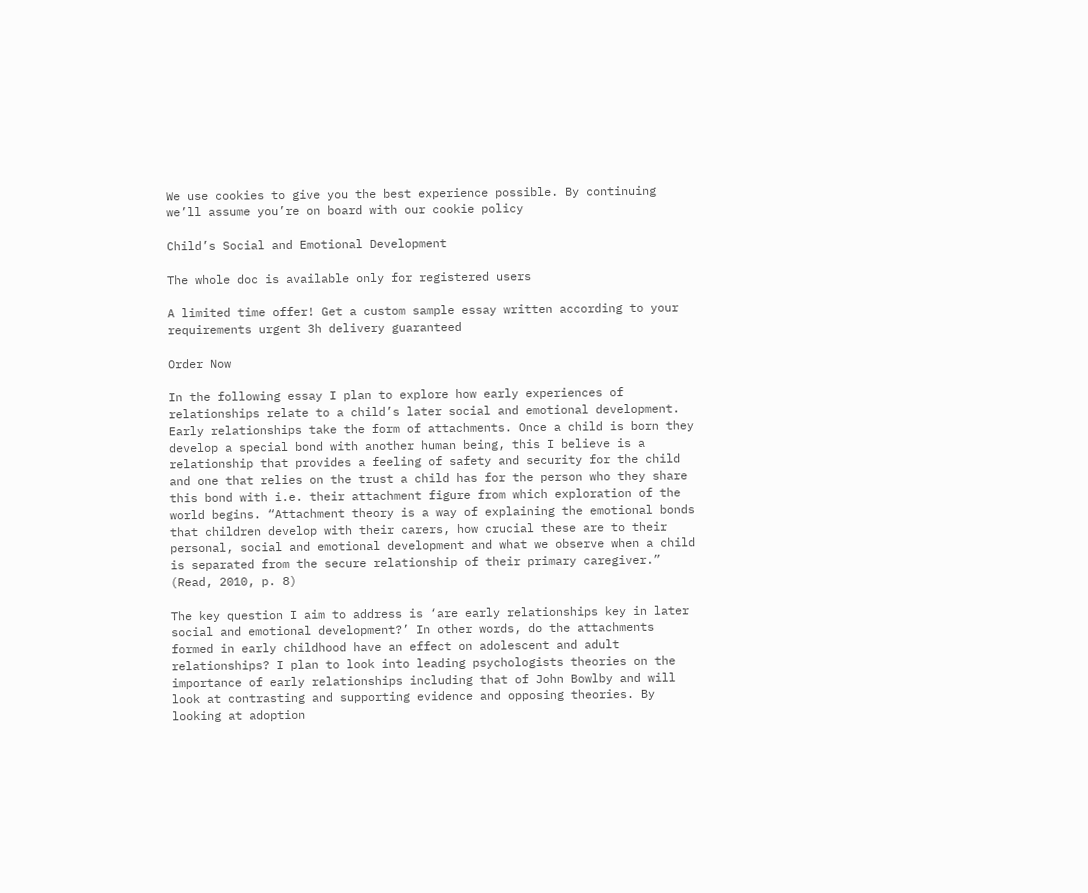We use cookies to give you the best experience possible. By continuing we’ll assume you’re on board with our cookie policy

Child’s Social and Emotional Development

The whole doc is available only for registered users

A limited time offer! Get a custom sample essay written according to your requirements urgent 3h delivery guaranteed

Order Now

In the following essay I plan to explore how early experiences of relationships relate to a child’s later social and emotional development. Early relationships take the form of attachments. Once a child is born they develop a special bond with another human being, this I believe is a relationship that provides a feeling of safety and security for the child and one that relies on the trust a child has for the person who they share this bond with i.e. their attachment figure from which exploration of the world begins. “Attachment theory is a way of explaining the emotional bonds that children develop with their carers, how crucial these are to their personal, social and emotional development and what we observe when a child is separated from the secure relationship of their primary caregiver.” (Read, 2010, p. 8)

The key question I aim to address is ‘are early relationships key in later social and emotional development?’ In other words, do the attachments formed in early childhood have an effect on adolescent and adult relationships? I plan to look into leading psychologists theories on the importance of early relationships including that of John Bowlby and will look at contrasting and supporting evidence and opposing theories. By looking at adoption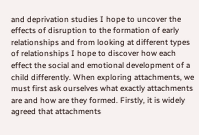and deprivation studies I hope to uncover the effects of disruption to the formation of early relationships and from looking at different types of relationships I hope to discover how each effect the social and emotional development of a child differently. When exploring attachments, we must first ask ourselves what exactly attachments are and how are they formed. Firstly, it is widely agreed that attachments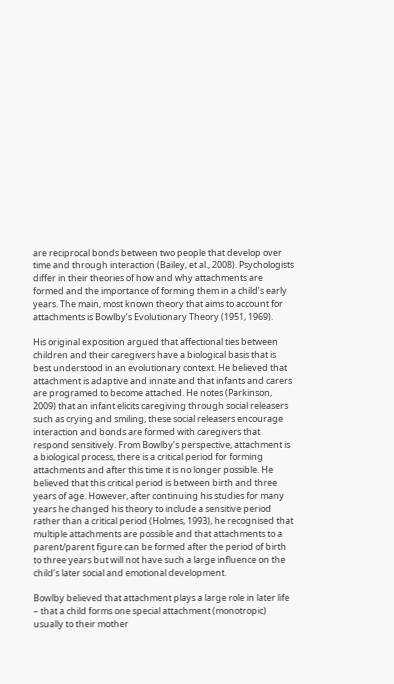are reciprocal bonds between two people that develop over time and through interaction (Bailey, et al., 2008). Psychologists differ in their theories of how and why attachments are formed and the importance of forming them in a child’s early years. The main, most known theory that aims to account for attachments is Bowlby’s Evolutionary Theory (1951, 1969).

His original exposition argued that affectional ties between children and their caregivers have a biological basis that is best understood in an evolutionary context. He believed that attachment is adaptive and innate and that infants and carers are programed to become attached. He notes (Parkinson, 2009) that an infant elicits caregiving through social releasers such as crying and smiling, these social releasers encourage interaction and bonds are formed with caregivers that respond sensitively. From Bowlby’s perspective, attachment is a biological process, there is a critical period for forming attachments and after this time it is no longer possible. He believed that this critical period is between birth and three years of age. However, after continuing his studies for many years he changed his theory to include a sensitive period rather than a critical period (Holmes, 1993), he recognised that multiple attachments are possible and that attachments to a parent/parent figure can be formed after the period of birth to three years but will not have such a large influence on the child’s later social and emotional development.

Bowlby believed that attachment plays a large role in later life – that a child forms one special attachment (monotropic) usually to their mother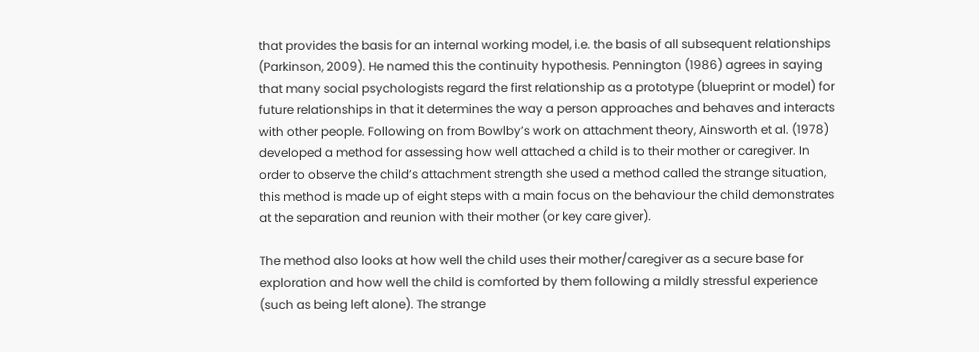that provides the basis for an internal working model, i.e. the basis of all subsequent relationships (Parkinson, 2009). He named this the continuity hypothesis. Pennington (1986) agrees in saying that many social psychologists regard the first relationship as a prototype (blueprint or model) for future relationships in that it determines the way a person approaches and behaves and interacts with other people. Following on from Bowlby’s work on attachment theory, Ainsworth et al. (1978) developed a method for assessing how well attached a child is to their mother or caregiver. In order to observe the child’s attachment strength she used a method called the strange situation, this method is made up of eight steps with a main focus on the behaviour the child demonstrates at the separation and reunion with their mother (or key care giver).

The method also looks at how well the child uses their mother/caregiver as a secure base for exploration and how well the child is comforted by them following a mildly stressful experience (such as being left alone). The strange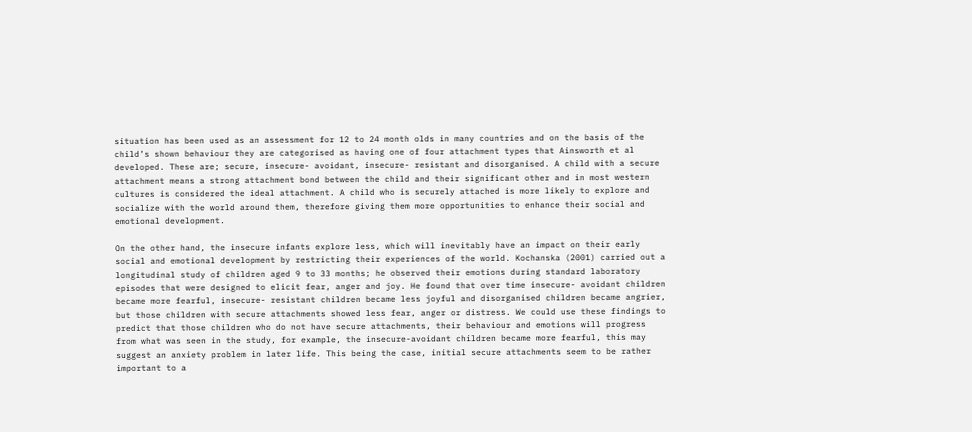situation has been used as an assessment for 12 to 24 month olds in many countries and on the basis of the child’s shown behaviour they are categorised as having one of four attachment types that Ainsworth et al developed. These are; secure, insecure- avoidant, insecure- resistant and disorganised. A child with a secure attachment means a strong attachment bond between the child and their significant other and in most western cultures is considered the ideal attachment. A child who is securely attached is more likely to explore and socialize with the world around them, therefore giving them more opportunities to enhance their social and emotional development.

On the other hand, the insecure infants explore less, which will inevitably have an impact on their early social and emotional development by restricting their experiences of the world. Kochanska (2001) carried out a longitudinal study of children aged 9 to 33 months; he observed their emotions during standard laboratory episodes that were designed to elicit fear, anger and joy. He found that over time insecure- avoidant children became more fearful, insecure- resistant children became less joyful and disorganised children became angrier, but those children with secure attachments showed less fear, anger or distress. We could use these findings to predict that those children who do not have secure attachments, their behaviour and emotions will progress from what was seen in the study, for example, the insecure-avoidant children became more fearful, this may suggest an anxiety problem in later life. This being the case, initial secure attachments seem to be rather important to a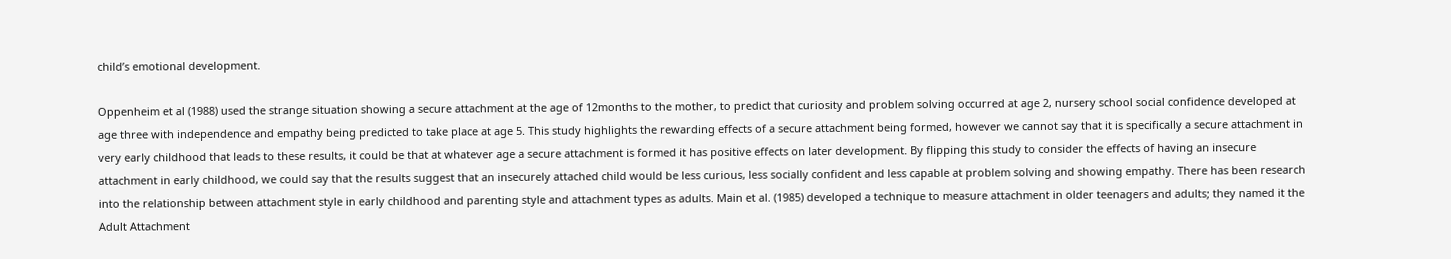child’s emotional development.

Oppenheim et al (1988) used the strange situation showing a secure attachment at the age of 12months to the mother, to predict that curiosity and problem solving occurred at age 2, nursery school social confidence developed at age three with independence and empathy being predicted to take place at age 5. This study highlights the rewarding effects of a secure attachment being formed, however we cannot say that it is specifically a secure attachment in very early childhood that leads to these results, it could be that at whatever age a secure attachment is formed it has positive effects on later development. By flipping this study to consider the effects of having an insecure attachment in early childhood, we could say that the results suggest that an insecurely attached child would be less curious, less socially confident and less capable at problem solving and showing empathy. There has been research into the relationship between attachment style in early childhood and parenting style and attachment types as adults. Main et al. (1985) developed a technique to measure attachment in older teenagers and adults; they named it the Adult Attachment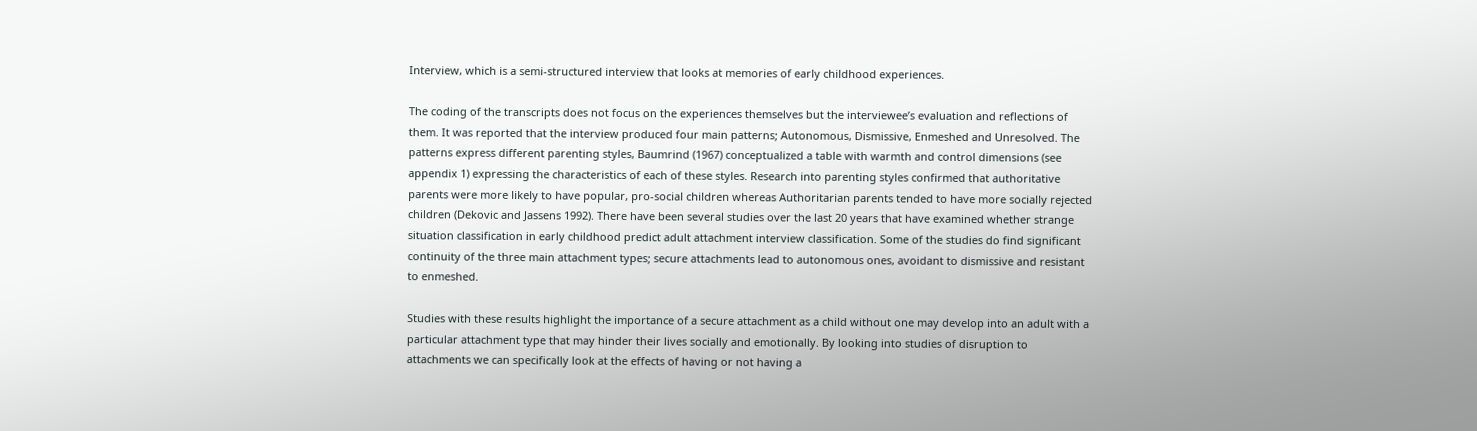Interview, which is a semi-structured interview that looks at memories of early childhood experiences.

The coding of the transcripts does not focus on the experiences themselves but the interviewee’s evaluation and reflections of them. It was reported that the interview produced four main patterns; Autonomous, Dismissive, Enmeshed and Unresolved. The patterns express different parenting styles, Baumrind (1967) conceptualized a table with warmth and control dimensions (see appendix 1) expressing the characteristics of each of these styles. Research into parenting styles confirmed that authoritative parents were more likely to have popular, pro-social children whereas Authoritarian parents tended to have more socially rejected children (Dekovic and Jassens 1992). There have been several studies over the last 20 years that have examined whether strange situation classification in early childhood predict adult attachment interview classification. Some of the studies do find significant continuity of the three main attachment types; secure attachments lead to autonomous ones, avoidant to dismissive and resistant to enmeshed.

Studies with these results highlight the importance of a secure attachment as a child without one may develop into an adult with a particular attachment type that may hinder their lives socially and emotionally. By looking into studies of disruption to attachments we can specifically look at the effects of having or not having a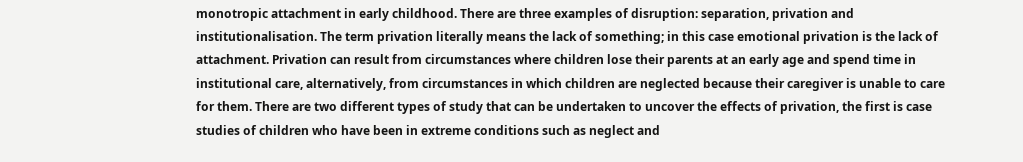monotropic attachment in early childhood. There are three examples of disruption: separation, privation and institutionalisation. The term privation literally means the lack of something; in this case emotional privation is the lack of attachment. Privation can result from circumstances where children lose their parents at an early age and spend time in institutional care, alternatively, from circumstances in which children are neglected because their caregiver is unable to care for them. There are two different types of study that can be undertaken to uncover the effects of privation, the first is case studies of children who have been in extreme conditions such as neglect and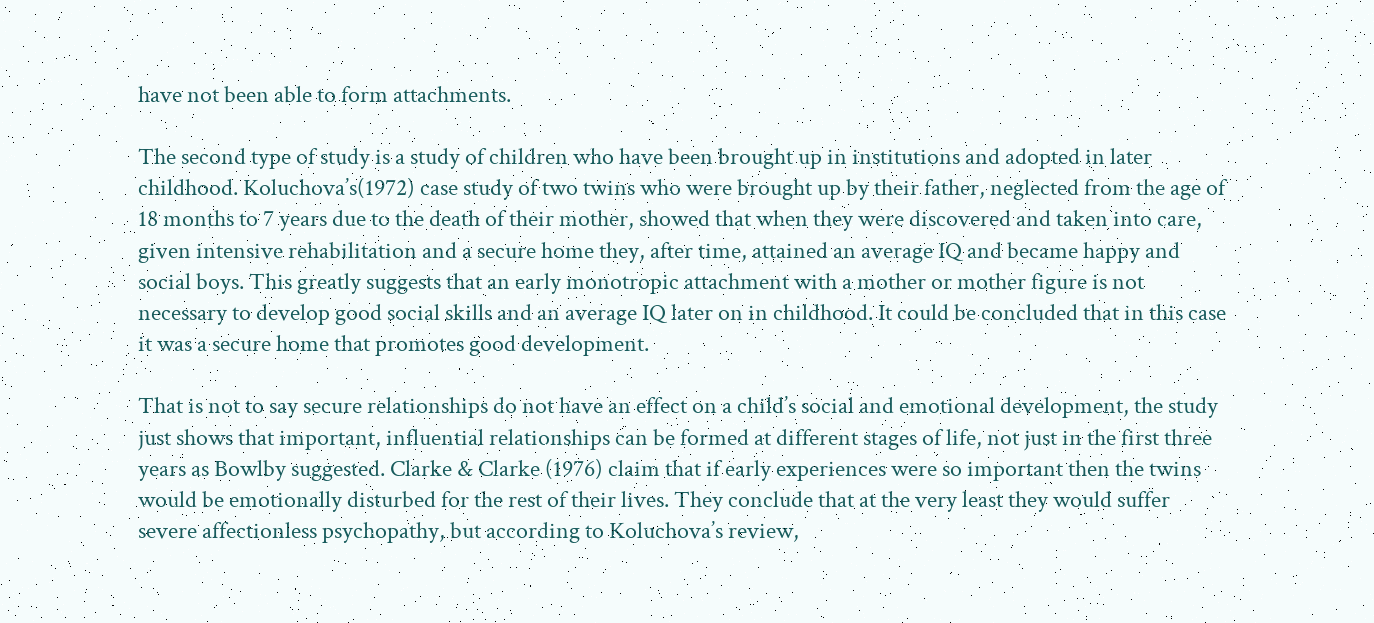have not been able to form attachments.

The second type of study is a study of children who have been brought up in institutions and adopted in later childhood. Koluchova’s(1972) case study of two twins who were brought up by their father, neglected from the age of 18 months to 7 years due to the death of their mother, showed that when they were discovered and taken into care, given intensive rehabilitation and a secure home they, after time, attained an average IQ and became happy and social boys. This greatly suggests that an early monotropic attachment with a mother or mother figure is not necessary to develop good social skills and an average IQ later on in childhood. It could be concluded that in this case it was a secure home that promotes good development.

That is not to say secure relationships do not have an effect on a child’s social and emotional development, the study just shows that important, influential relationships can be formed at different stages of life, not just in the first three years as Bowlby suggested. Clarke & Clarke (1976) claim that if early experiences were so important then the twins would be emotionally disturbed for the rest of their lives. They conclude that at the very least they would suffer severe affectionless psychopathy, but according to Koluchova’s review,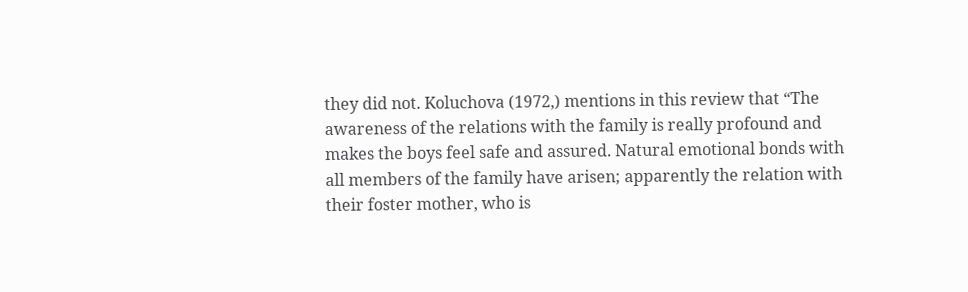they did not. Koluchova (1972,) mentions in this review that “The awareness of the relations with the family is really profound and makes the boys feel safe and assured. Natural emotional bonds with all members of the family have arisen; apparently the relation with their foster mother, who is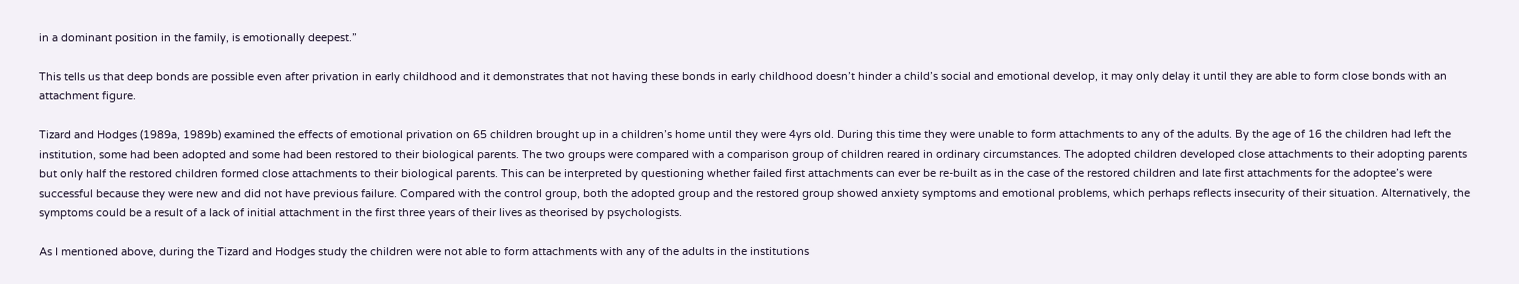in a dominant position in the family, is emotionally deepest.”

This tells us that deep bonds are possible even after privation in early childhood and it demonstrates that not having these bonds in early childhood doesn’t hinder a child’s social and emotional develop, it may only delay it until they are able to form close bonds with an attachment figure.

Tizard and Hodges (1989a, 1989b) examined the effects of emotional privation on 65 children brought up in a children’s home until they were 4yrs old. During this time they were unable to form attachments to any of the adults. By the age of 16 the children had left the institution, some had been adopted and some had been restored to their biological parents. The two groups were compared with a comparison group of children reared in ordinary circumstances. The adopted children developed close attachments to their adopting parents but only half the restored children formed close attachments to their biological parents. This can be interpreted by questioning whether failed first attachments can ever be re-built as in the case of the restored children and late first attachments for the adoptee’s were successful because they were new and did not have previous failure. Compared with the control group, both the adopted group and the restored group showed anxiety symptoms and emotional problems, which perhaps reflects insecurity of their situation. Alternatively, the symptoms could be a result of a lack of initial attachment in the first three years of their lives as theorised by psychologists.

As I mentioned above, during the Tizard and Hodges study the children were not able to form attachments with any of the adults in the institutions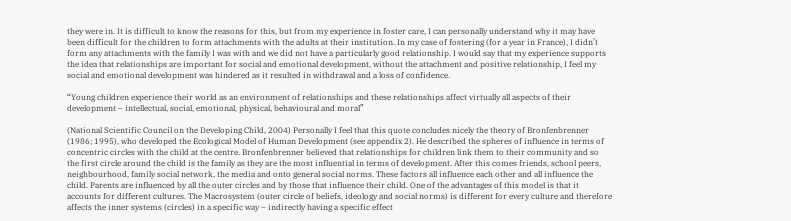they were in. It is difficult to know the reasons for this, but from my experience in foster care, I can personally understand why it may have been difficult for the children to form attachments with the adults at their institution. In my case of fostering (for a year in France), I didn’t form any attachments with the family I was with and we did not have a particularly good relationship. I would say that my experience supports the idea that relationships are important for social and emotional development, without the attachment and positive relationship, I feel my social and emotional development was hindered as it resulted in withdrawal and a loss of confidence.

“Young children experience their world as an environment of relationships and these relationships affect virtually all aspects of their development – intellectual, social, emotional, physical, behavioural and moral”

(National Scientific Council on the Developing Child, 2004) Personally I feel that this quote concludes nicely the theory of Bronfenbrenner (1986; 1995), who developed the Ecological Model of Human Development (see appendix 2). He described the spheres of influence in terms of concentric circles with the child at the centre. Bronfenbrenner believed that relationships for children link them to their community and so the first circle around the child is the family as they are the most influential in terms of development. After this comes friends, school peers, neighbourhood, family social network, the media and onto general social norms. These factors all influence each other and all influence the child. Parents are influenced by all the outer circles and by those that influence their child. One of the advantages of this model is that it accounts for different cultures. The Macrosystem (outer circle of beliefs, ideology and social norms) is different for every culture and therefore affects the inner systems (circles) in a specific way – indirectly having a specific effect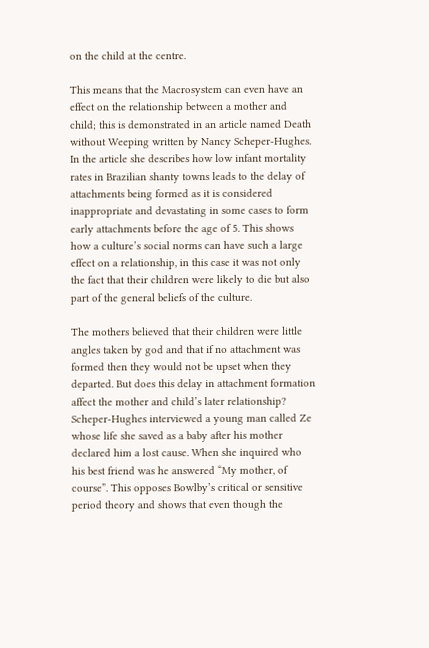on the child at the centre.

This means that the Macrosystem can even have an effect on the relationship between a mother and child; this is demonstrated in an article named Death without Weeping written by Nancy Scheper-Hughes. In the article she describes how low infant mortality rates in Brazilian shanty towns leads to the delay of attachments being formed as it is considered inappropriate and devastating in some cases to form early attachments before the age of 5. This shows how a culture’s social norms can have such a large effect on a relationship, in this case it was not only the fact that their children were likely to die but also part of the general beliefs of the culture.

The mothers believed that their children were little angles taken by god and that if no attachment was formed then they would not be upset when they departed. But does this delay in attachment formation affect the mother and child’s later relationship? Scheper-Hughes interviewed a young man called Ze whose life she saved as a baby after his mother declared him a lost cause. When she inquired who his best friend was he answered “My mother, of course”. This opposes Bowlby’s critical or sensitive period theory and shows that even though the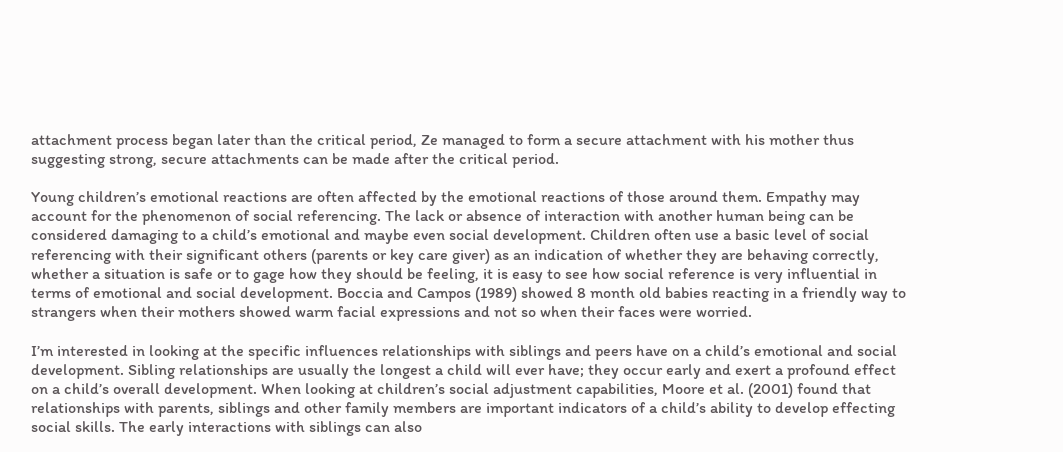attachment process began later than the critical period, Ze managed to form a secure attachment with his mother thus suggesting strong, secure attachments can be made after the critical period.

Young children’s emotional reactions are often affected by the emotional reactions of those around them. Empathy may account for the phenomenon of social referencing. The lack or absence of interaction with another human being can be considered damaging to a child’s emotional and maybe even social development. Children often use a basic level of social referencing with their significant others (parents or key care giver) as an indication of whether they are behaving correctly, whether a situation is safe or to gage how they should be feeling, it is easy to see how social reference is very influential in terms of emotional and social development. Boccia and Campos (1989) showed 8 month old babies reacting in a friendly way to strangers when their mothers showed warm facial expressions and not so when their faces were worried.

I’m interested in looking at the specific influences relationships with siblings and peers have on a child’s emotional and social development. Sibling relationships are usually the longest a child will ever have; they occur early and exert a profound effect on a child’s overall development. When looking at children’s social adjustment capabilities, Moore et al. (2001) found that relationships with parents, siblings and other family members are important indicators of a child’s ability to develop effecting social skills. The early interactions with siblings can also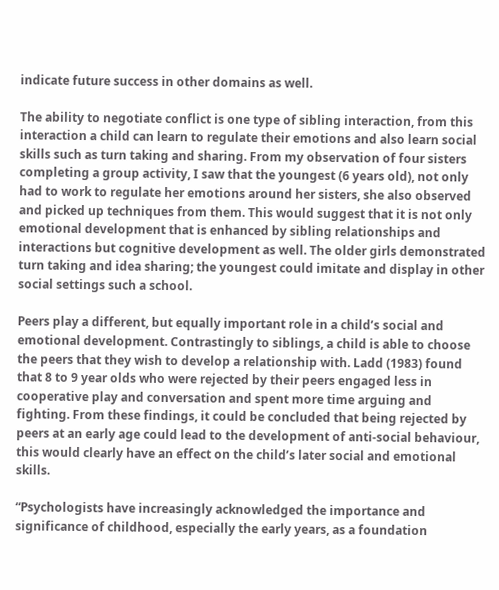indicate future success in other domains as well.

The ability to negotiate conflict is one type of sibling interaction, from this interaction a child can learn to regulate their emotions and also learn social skills such as turn taking and sharing. From my observation of four sisters completing a group activity, I saw that the youngest (6 years old), not only had to work to regulate her emotions around her sisters, she also observed and picked up techniques from them. This would suggest that it is not only emotional development that is enhanced by sibling relationships and interactions but cognitive development as well. The older girls demonstrated turn taking and idea sharing; the youngest could imitate and display in other social settings such a school.

Peers play a different, but equally important role in a child’s social and emotional development. Contrastingly to siblings, a child is able to choose the peers that they wish to develop a relationship with. Ladd (1983) found that 8 to 9 year olds who were rejected by their peers engaged less in cooperative play and conversation and spent more time arguing and fighting. From these findings, it could be concluded that being rejected by peers at an early age could lead to the development of anti-social behaviour, this would clearly have an effect on the child’s later social and emotional skills.

“Psychologists have increasingly acknowledged the importance and significance of childhood, especially the early years, as a foundation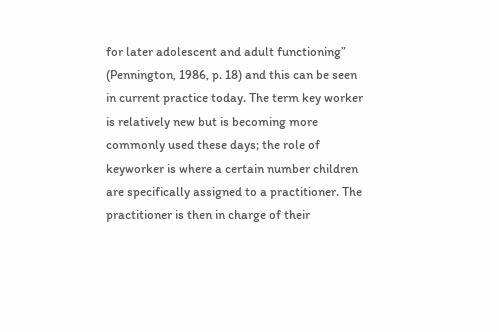for later adolescent and adult functioning” (Pennington, 1986, p. 18) and this can be seen in current practice today. The term key worker is relatively new but is becoming more commonly used these days; the role of keyworker is where a certain number children are specifically assigned to a practitioner. The practitioner is then in charge of their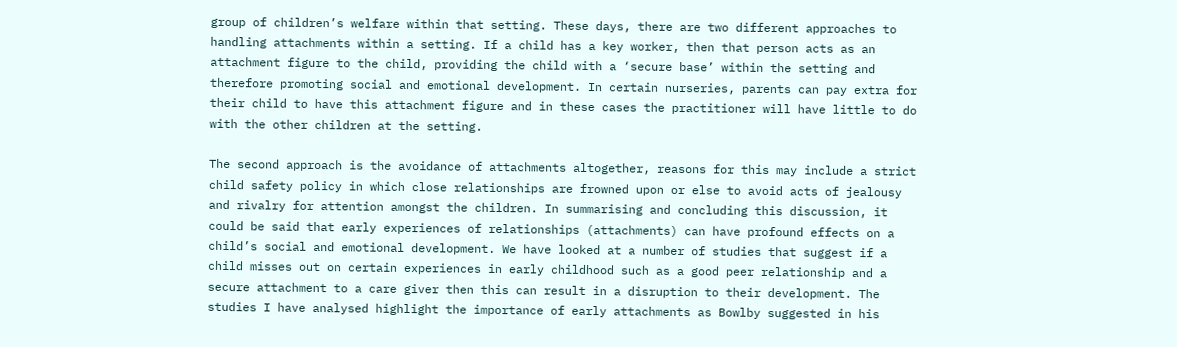group of children’s welfare within that setting. These days, there are two different approaches to handling attachments within a setting. If a child has a key worker, then that person acts as an attachment figure to the child, providing the child with a ‘secure base’ within the setting and therefore promoting social and emotional development. In certain nurseries, parents can pay extra for their child to have this attachment figure and in these cases the practitioner will have little to do with the other children at the setting.

The second approach is the avoidance of attachments altogether, reasons for this may include a strict child safety policy in which close relationships are frowned upon or else to avoid acts of jealousy and rivalry for attention amongst the children. In summarising and concluding this discussion, it could be said that early experiences of relationships (attachments) can have profound effects on a child’s social and emotional development. We have looked at a number of studies that suggest if a child misses out on certain experiences in early childhood such as a good peer relationship and a secure attachment to a care giver then this can result in a disruption to their development. The studies I have analysed highlight the importance of early attachments as Bowlby suggested in his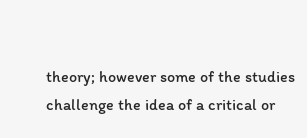theory; however some of the studies challenge the idea of a critical or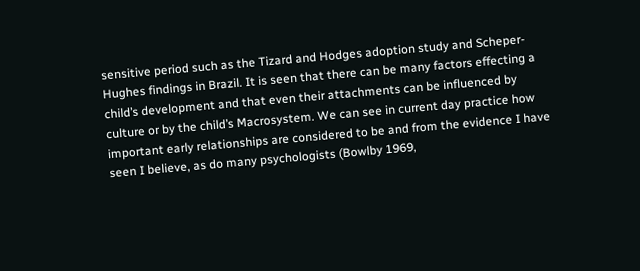sensitive period such as the Tizard and Hodges adoption study and Scheper-Hughes findings in Brazil. It is seen that there can be many factors effecting a child’s development and that even their attachments can be influenced by culture or by the child’s Macrosystem. We can see in current day practice how important early relationships are considered to be and from the evidence I have seen I believe, as do many psychologists (Bowlby 1969,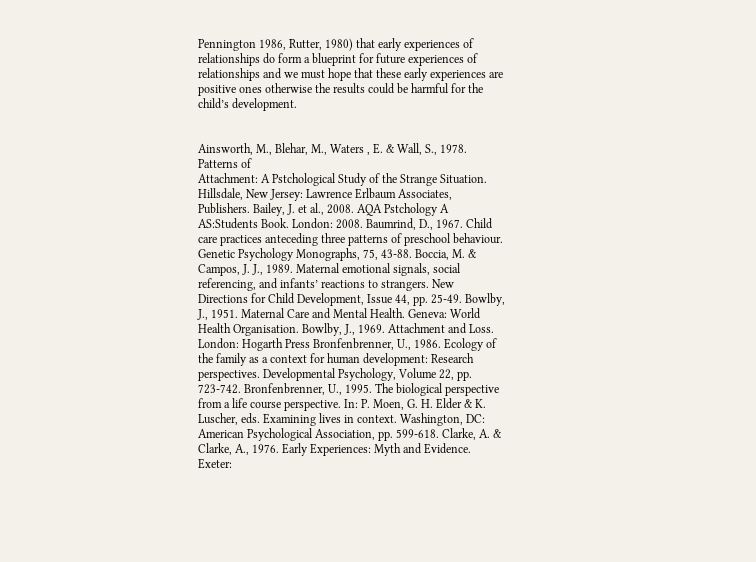Pennington 1986, Rutter, 1980) that early experiences of relationships do form a blueprint for future experiences of relationships and we must hope that these early experiences are positive ones otherwise the results could be harmful for the child’s development.


Ainsworth, M., Blehar, M., Waters , E. & Wall, S., 1978. Patterns of
Attachment: A Pstchological Study of the Strange Situation. Hillsdale, New Jersey: Lawrence Erlbaum Associates, Publishers. Bailey, J. et al., 2008. AQA Pstchology A AS:Students Book. London: 2008. Baumrind, D., 1967. Child care practices anteceding three patterns of preschool behaviour. Genetic Psychology Monographs, 75, 43-88. Boccia, M. & Campos, J. J., 1989. Maternal emotional signals, social referencing, and infants’ reactions to strangers. New Directions for Child Development, Issue 44, pp. 25-49. Bowlby, J., 1951. Maternal Care and Mental Health. Geneva: World Health Organisation. Bowlby, J., 1969. Attachment and Loss. London: Hogarth Press Bronfenbrenner, U., 1986. Ecology of the family as a context for human development: Research perspectives. Developmental Psychology, Volume 22, pp. 723-742. Bronfenbrenner, U., 1995. The biological perspective from a life course perspective. In: P. Moen, G. H. Elder & K. Luscher, eds. Examining lives in context. Washington, DC: American Psychological Association, pp. 599-618. Clarke, A. & Clarke, A., 1976. Early Experiences: Myth and Evidence. Exeter: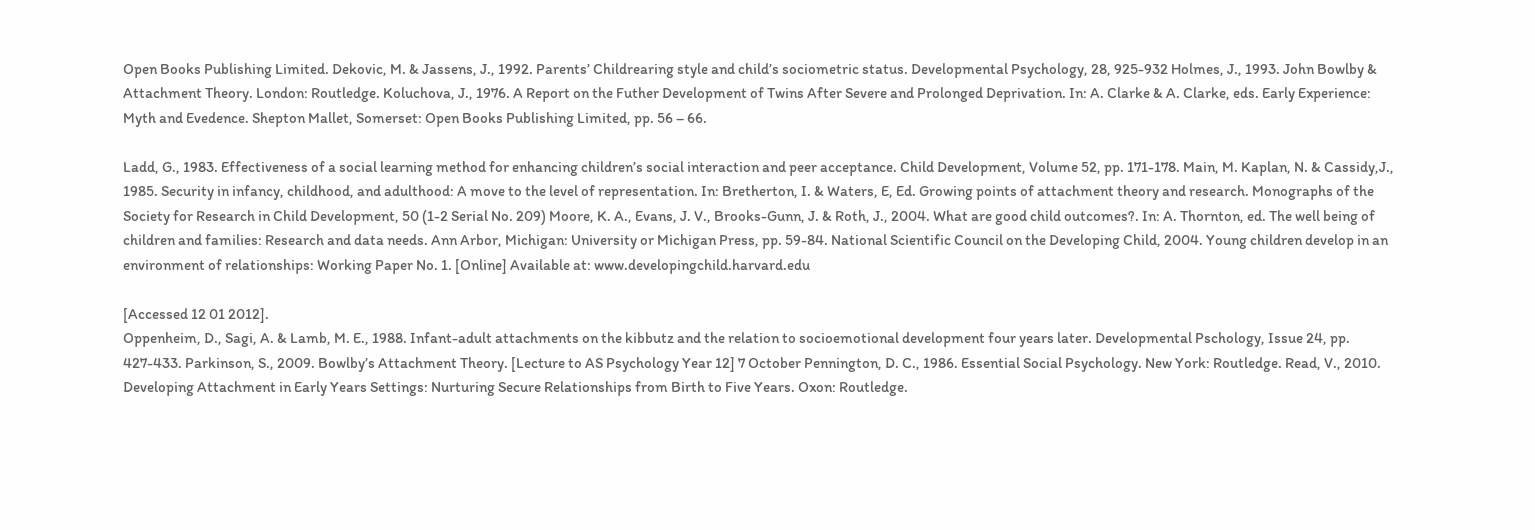Open Books Publishing Limited. Dekovic, M. & Jassens, J., 1992. Parents’ Childrearing style and child’s sociometric status. Developmental Psychology, 28, 925-932 Holmes, J., 1993. John Bowlby & Attachment Theory. London: Routledge. Koluchova, J., 1976. A Report on the Futher Development of Twins After Severe and Prolonged Deprivation. In: A. Clarke & A. Clarke, eds. Early Experience: Myth and Evedence. Shepton Mallet, Somerset: Open Books Publishing Limited, pp. 56 – 66.

Ladd, G., 1983. Effectiveness of a social learning method for enhancing children’s social interaction and peer acceptance. Child Development, Volume 52, pp. 171-178. Main, M. Kaplan, N. & Cassidy,J., 1985. Security in infancy, childhood, and adulthood: A move to the level of representation. In: Bretherton, I. & Waters, E, Ed. Growing points of attachment theory and research. Monographs of the Society for Research in Child Development, 50 (1-2 Serial No. 209) Moore, K. A., Evans, J. V., Brooks-Gunn, J. & Roth, J., 2004. What are good child outcomes?. In: A. Thornton, ed. The well being of children and families: Research and data needs. Ann Arbor, Michigan: University or Michigan Press, pp. 59-84. National Scientific Council on the Developing Child, 2004. Young children develop in an
environment of relationships: Working Paper No. 1. [Online] Available at: www.developingchild.harvard.edu

[Accessed 12 01 2012].
Oppenheim, D., Sagi, A. & Lamb, M. E., 1988. Infant-adult attachments on the kibbutz and the relation to socioemotional development four years later. Developmental Pschology, Issue 24, pp. 427-433. Parkinson, S., 2009. Bowlby’s Attachment Theory. [Lecture to AS Psychology Year 12] 7 October Pennington, D. C., 1986. Essential Social Psychology. New York: Routledge. Read, V., 2010. Developing Attachment in Early Years Settings: Nurturing Secure Relationships from Birth to Five Years. Oxon: Routledge.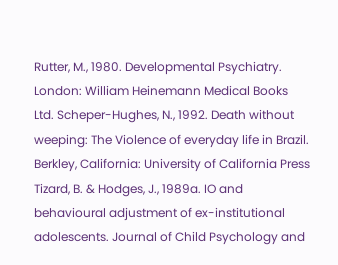Rutter, M., 1980. Developmental Psychiatry. London: William Heinemann Medical Books Ltd. Scheper-Hughes, N., 1992. Death without weeping: The Violence of everyday life in Brazil. Berkley, California: University of California Press Tizard, B. & Hodges, J., 1989a. IO and behavioural adjustment of ex-institutional adolescents. Journal of Child Psychology and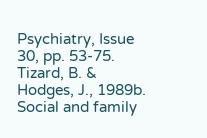Psychiatry, Issue 30, pp. 53-75. Tizard, B. & Hodges, J., 1989b. Social and family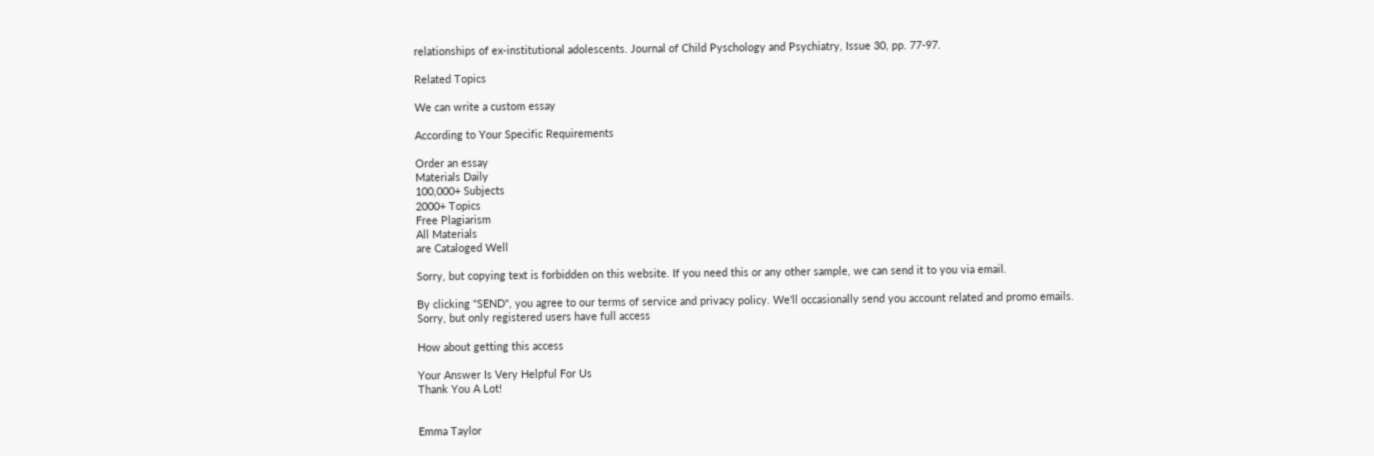relationships of ex-institutional adolescents. Journal of Child Pyschology and Psychiatry, Issue 30, pp. 77-97.

Related Topics

We can write a custom essay

According to Your Specific Requirements

Order an essay
Materials Daily
100,000+ Subjects
2000+ Topics
Free Plagiarism
All Materials
are Cataloged Well

Sorry, but copying text is forbidden on this website. If you need this or any other sample, we can send it to you via email.

By clicking "SEND", you agree to our terms of service and privacy policy. We'll occasionally send you account related and promo emails.
Sorry, but only registered users have full access

How about getting this access

Your Answer Is Very Helpful For Us
Thank You A Lot!


Emma Taylor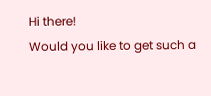Hi there!
Would you like to get such a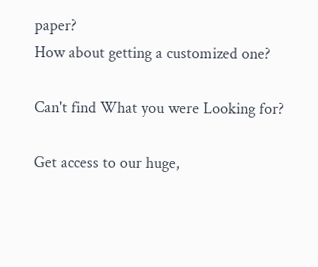paper?
How about getting a customized one?

Can't find What you were Looking for?

Get access to our huge,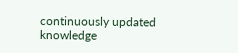continuously updated knowledge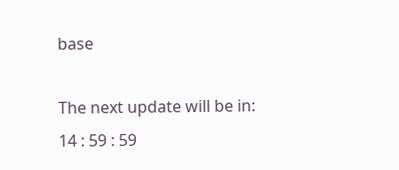base

The next update will be in:
14 : 59 : 59